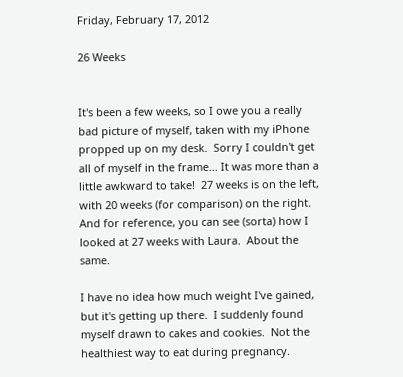Friday, February 17, 2012

26 Weeks


It's been a few weeks, so I owe you a really bad picture of myself, taken with my iPhone propped up on my desk.  Sorry I couldn't get all of myself in the frame... It was more than a little awkward to take!  27 weeks is on the left, with 20 weeks (for comparison) on the right.  And for reference, you can see (sorta) how I looked at 27 weeks with Laura.  About the same.

I have no idea how much weight I've gained, but it's getting up there.  I suddenly found myself drawn to cakes and cookies.  Not the healthiest way to eat during pregnancy.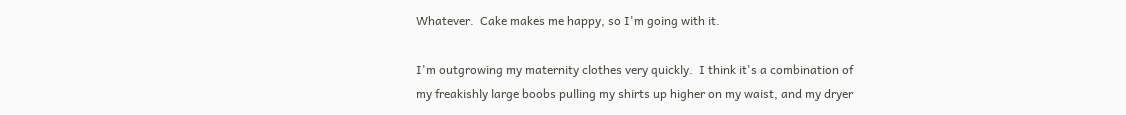Whatever.  Cake makes me happy, so I'm going with it.

I'm outgrowing my maternity clothes very quickly.  I think it's a combination of my freakishly large boobs pulling my shirts up higher on my waist, and my dryer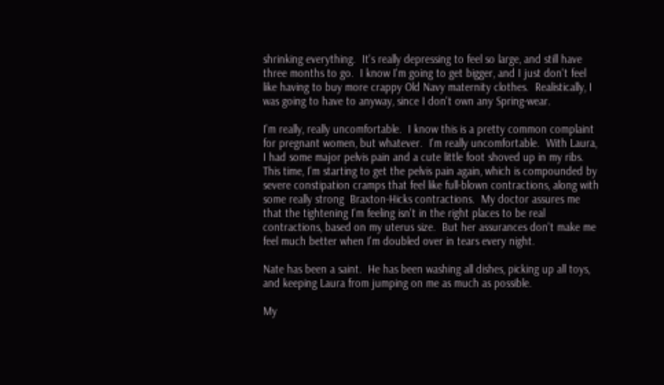shrinking everything.  It's really depressing to feel so large, and still have three months to go.  I know I'm going to get bigger, and I just don't feel like having to buy more crappy Old Navy maternity clothes.  Realistically, I was going to have to anyway, since I don't own any Spring-wear.

I'm really, really uncomfortable.  I know this is a pretty common complaint for pregnant women, but whatever.  I'm really uncomfortable.  With Laura, I had some major pelvis pain and a cute little foot shoved up in my ribs.  This time, I'm starting to get the pelvis pain again, which is compounded by severe constipation cramps that feel like full-blown contractions, along with some really strong  Braxton-Hicks contractions.  My doctor assures me that the tightening I'm feeling isn't in the right places to be real contractions, based on my uterus size.  But her assurances don't make me feel much better when I'm doubled over in tears every night.

Nate has been a saint.  He has been washing all dishes, picking up all toys, and keeping Laura from jumping on me as much as possible.

My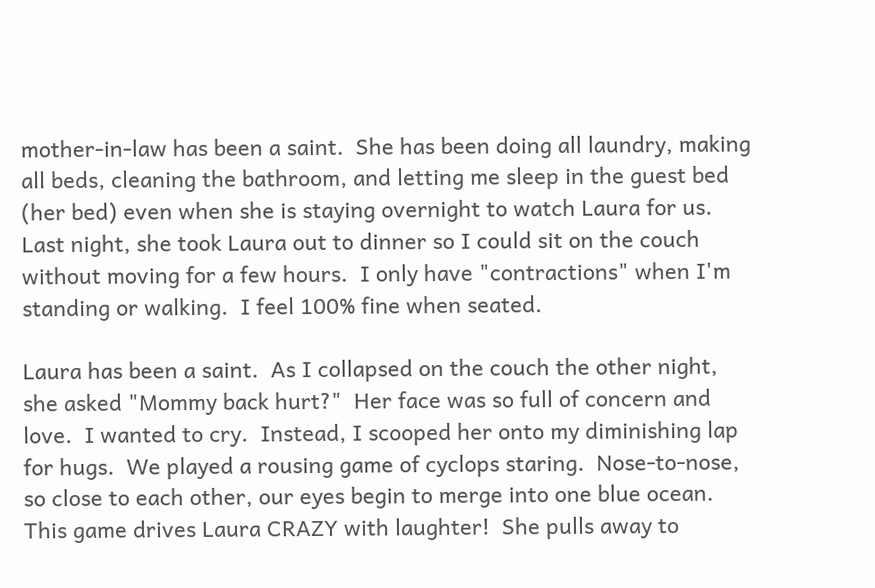mother-in-law has been a saint.  She has been doing all laundry, making all beds, cleaning the bathroom, and letting me sleep in the guest bed (her bed) even when she is staying overnight to watch Laura for us.  Last night, she took Laura out to dinner so I could sit on the couch without moving for a few hours.  I only have "contractions" when I'm standing or walking.  I feel 100% fine when seated.

Laura has been a saint.  As I collapsed on the couch the other night, she asked "Mommy back hurt?"  Her face was so full of concern and love.  I wanted to cry.  Instead, I scooped her onto my diminishing lap for hugs.  We played a rousing game of cyclops staring.  Nose-to-nose, so close to each other, our eyes begin to merge into one blue ocean.  This game drives Laura CRAZY with laughter!  She pulls away to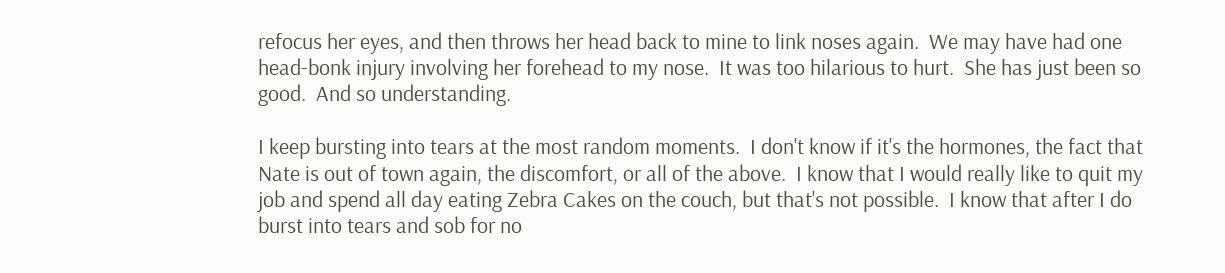refocus her eyes, and then throws her head back to mine to link noses again.  We may have had one head-bonk injury involving her forehead to my nose.  It was too hilarious to hurt.  She has just been so good.  And so understanding.

I keep bursting into tears at the most random moments.  I don't know if it's the hormones, the fact that Nate is out of town again, the discomfort, or all of the above.  I know that I would really like to quit my job and spend all day eating Zebra Cakes on the couch, but that's not possible.  I know that after I do burst into tears and sob for no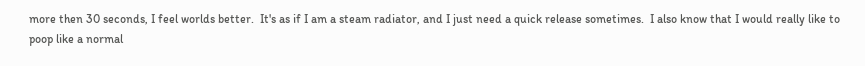more then 30 seconds, I feel worlds better.  It's as if I am a steam radiator, and I just need a quick release sometimes.  I also know that I would really like to poop like a normal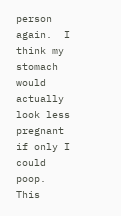person again.  I think my stomach would actually look less pregnant if only I could poop.  This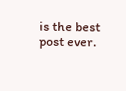is the best post ever.